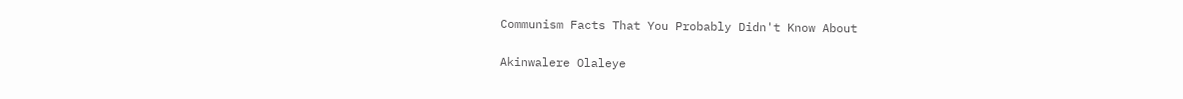Communism Facts That You Probably Didn't Know About

Akinwalere Olaleye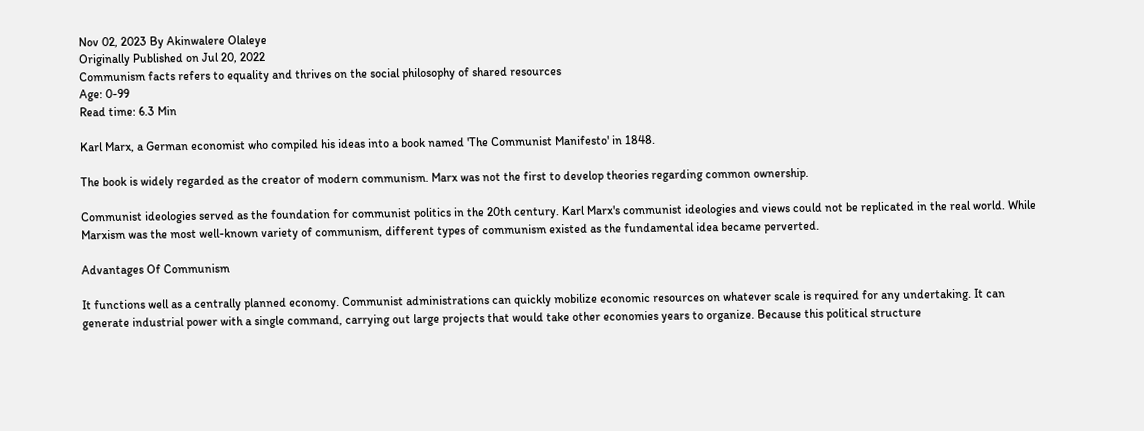Nov 02, 2023 By Akinwalere Olaleye
Originally Published on Jul 20, 2022
Communism facts refers to equality and thrives on the social philosophy of shared resources
Age: 0-99
Read time: 6.3 Min

Karl Marx, a German economist who compiled his ideas into a book named 'The Communist Manifesto' in 1848.

The book is widely regarded as the creator of modern communism. Marx was not the first to develop theories regarding common ownership.

Communist ideologies served as the foundation for communist politics in the 20th century. Karl Marx's communist ideologies and views could not be replicated in the real world. While Marxism was the most well-known variety of communism, different types of communism existed as the fundamental idea became perverted.

Advantages Of Communism

It functions well as a centrally planned economy. Communist administrations can quickly mobilize economic resources on whatever scale is required for any undertaking. It can generate industrial power with a single command, carrying out large projects that would take other economies years to organize. Because this political structure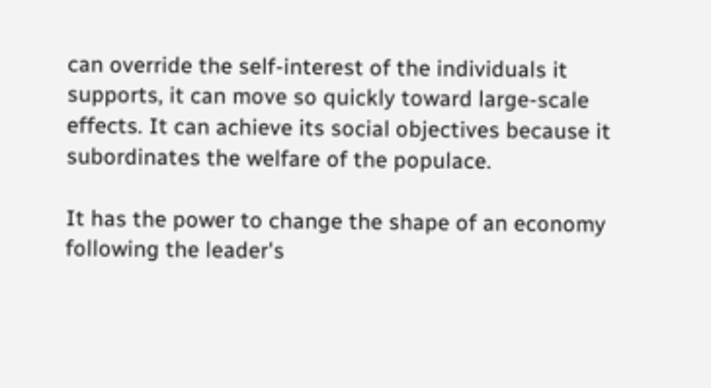can override the self-interest of the individuals it supports, it can move so quickly toward large-scale effects. It can achieve its social objectives because it subordinates the welfare of the populace.

It has the power to change the shape of an economy following the leader's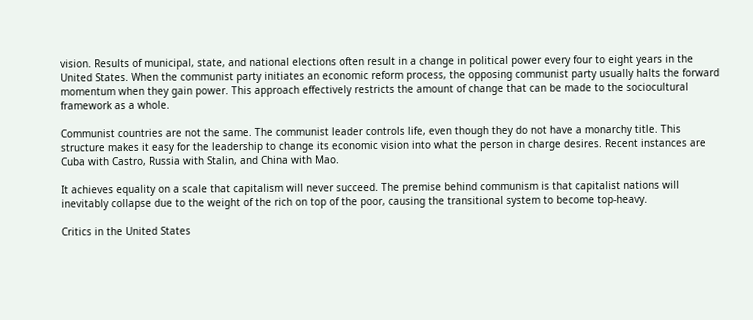vision. Results of municipal, state, and national elections often result in a change in political power every four to eight years in the United States. When the communist party initiates an economic reform process, the opposing communist party usually halts the forward momentum when they gain power. This approach effectively restricts the amount of change that can be made to the sociocultural framework as a whole.

Communist countries are not the same. The communist leader controls life, even though they do not have a monarchy title. This structure makes it easy for the leadership to change its economic vision into what the person in charge desires. Recent instances are Cuba with Castro, Russia with Stalin, and China with Mao.

It achieves equality on a scale that capitalism will never succeed. The premise behind communism is that capitalist nations will inevitably collapse due to the weight of the rich on top of the poor, causing the transitional system to become top-heavy.

Critics in the United States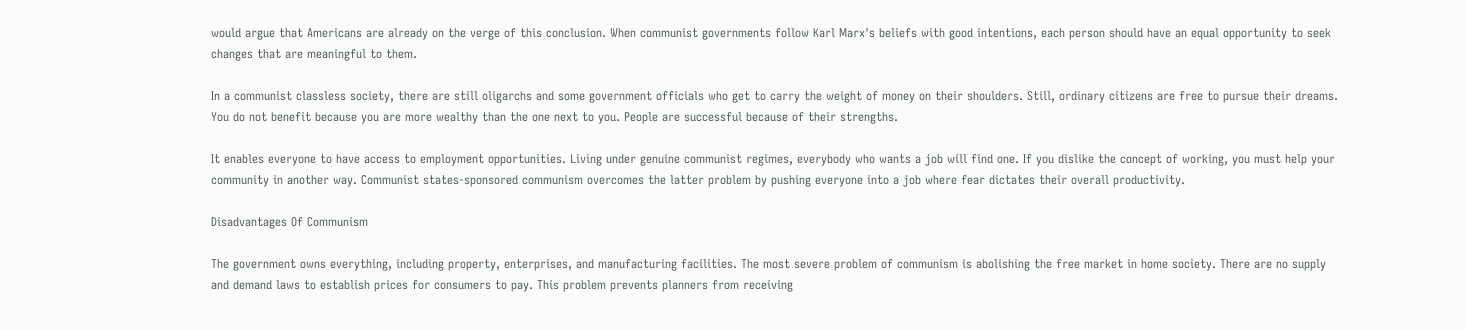would argue that Americans are already on the verge of this conclusion. When communist governments follow Karl Marx's beliefs with good intentions, each person should have an equal opportunity to seek changes that are meaningful to them.

In a communist classless society, there are still oligarchs and some government officials who get to carry the weight of money on their shoulders. Still, ordinary citizens are free to pursue their dreams. You do not benefit because you are more wealthy than the one next to you. People are successful because of their strengths.

It enables everyone to have access to employment opportunities. Living under genuine communist regimes, everybody who wants a job will find one. If you dislike the concept of working, you must help your community in another way. Communist states-sponsored communism overcomes the latter problem by pushing everyone into a job where fear dictates their overall productivity.

Disadvantages Of Communism

The government owns everything, including property, enterprises, and manufacturing facilities. The most severe problem of communism is abolishing the free market in home society. There are no supply and demand laws to establish prices for consumers to pay. This problem prevents planners from receiving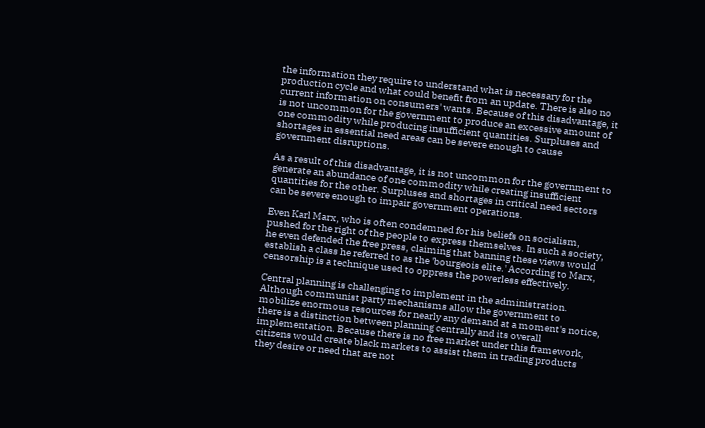the information they require to understand what is necessary for the production cycle and what could benefit from an update. There is also no current information on consumers' wants. Because of this disadvantage, it is not uncommon for the government to produce an excessive amount of one commodity while producing insufficient quantities. Surpluses and shortages in essential need areas can be severe enough to cause government disruptions.

As a result of this disadvantage, it is not uncommon for the government to generate an abundance of one commodity while creating insufficient quantities for the other. Surpluses and shortages in critical need sectors can be severe enough to impair government operations.

Even Karl Marx, who is often condemned for his beliefs on socialism, pushed for the right of the people to express themselves. In such a society, he even defended the free press, claiming that banning these views would establish a class he referred to as the 'bourgeois elite.' According to Marx, censorship is a technique used to oppress the powerless effectively.

Central planning is challenging to implement in the administration. Although communist party mechanisms allow the government to mobilize enormous resources for nearly any demand at a moment's notice, there is a distinction between planning centrally and its overall implementation. Because there is no free market under this framework, citizens would create black markets to assist them in trading products they desire or need that are not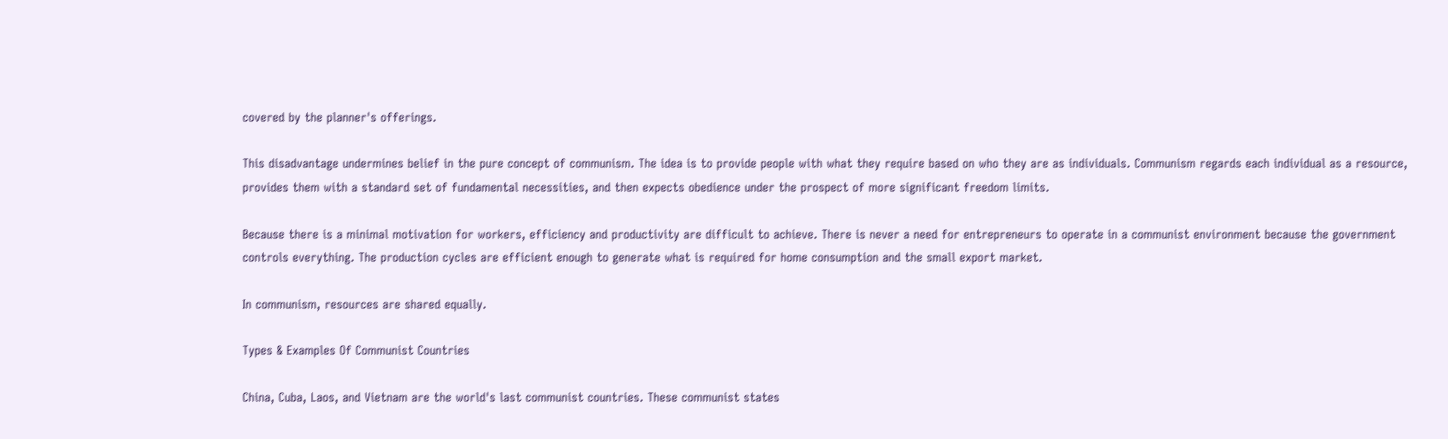covered by the planner's offerings.

This disadvantage undermines belief in the pure concept of communism. The idea is to provide people with what they require based on who they are as individuals. Communism regards each individual as a resource, provides them with a standard set of fundamental necessities, and then expects obedience under the prospect of more significant freedom limits.

Because there is a minimal motivation for workers, efficiency and productivity are difficult to achieve. There is never a need for entrepreneurs to operate in a communist environment because the government controls everything. The production cycles are efficient enough to generate what is required for home consumption and the small export market.

In communism, resources are shared equally.

Types & Examples Of Communist Countries

China, Cuba, Laos, and Vietnam are the world's last communist countries. These communist states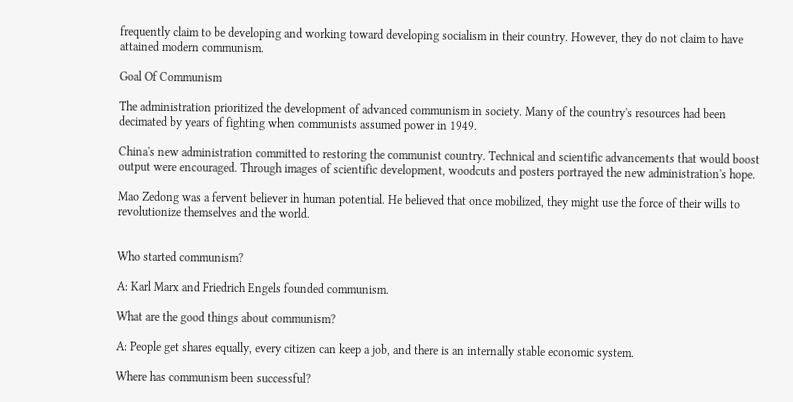frequently claim to be developing and working toward developing socialism in their country. However, they do not claim to have attained modern communism.

Goal Of Communism

The administration prioritized the development of advanced communism in society. Many of the country's resources had been decimated by years of fighting when communists assumed power in 1949.

China's new administration committed to restoring the communist country. Technical and scientific advancements that would boost output were encouraged. Through images of scientific development, woodcuts and posters portrayed the new administration's hope.

Mao Zedong was a fervent believer in human potential. He believed that once mobilized, they might use the force of their wills to revolutionize themselves and the world.


Who started communism?

A: Karl Marx and Friedrich Engels founded communism.

What are the good things about communism?

A: People get shares equally, every citizen can keep a job, and there is an internally stable economic system.

Where has communism been successful?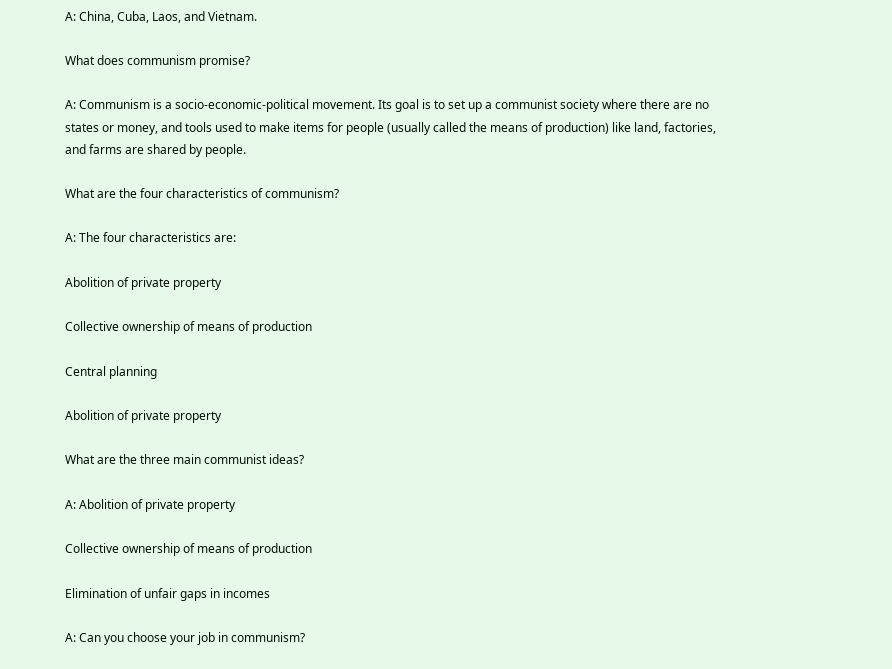A: China, Cuba, Laos, and Vietnam.

What does communism promise?

A: Communism is a socio-economic-political movement. Its goal is to set up a communist society where there are no states or money, and tools used to make items for people (usually called the means of production) like land, factories, and farms are shared by people.

What are the four characteristics of communism?

A: The four characteristics are:

Abolition of private property

Collective ownership of means of production

Central planning

Abolition of private property

What are the three main communist ideas?

A: Abolition of private property

Collective ownership of means of production

Elimination of unfair gaps in incomes

A: Can you choose your job in communism?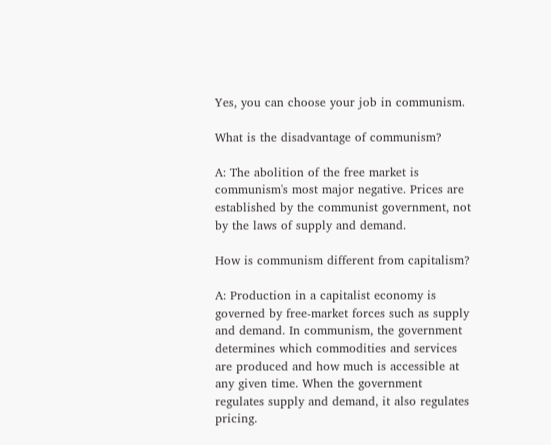Yes, you can choose your job in communism.

What is the disadvantage of communism?

A: The abolition of the free market is communism's most major negative. Prices are established by the communist government, not by the laws of supply and demand.

How is communism different from capitalism?

A: Production in a capitalist economy is governed by free-market forces such as supply and demand. In communism, the government determines which commodities and services are produced and how much is accessible at any given time. When the government regulates supply and demand, it also regulates pricing.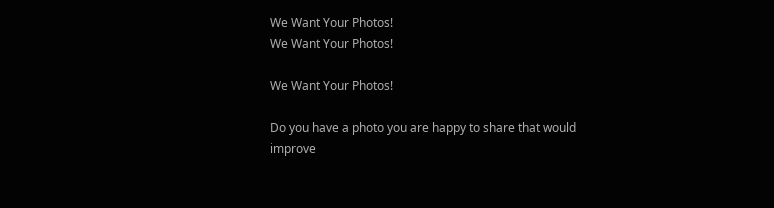We Want Your Photos!
We Want Your Photos!

We Want Your Photos!

Do you have a photo you are happy to share that would improve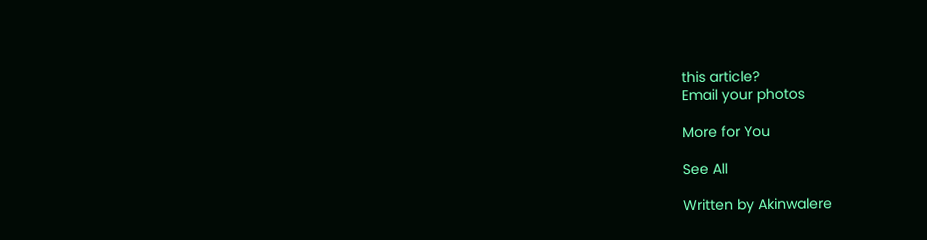this article?
Email your photos

More for You

See All

Written by Akinwalere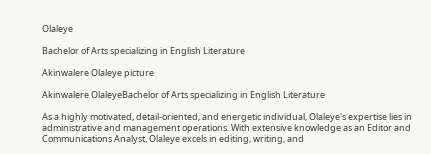Olaleye

Bachelor of Arts specializing in English Literature

Akinwalere Olaleye picture

Akinwalere OlaleyeBachelor of Arts specializing in English Literature

As a highly motivated, detail-oriented, and energetic individual, Olaleye's expertise lies in administrative and management operations. With extensive knowledge as an Editor and Communications Analyst, Olaleye excels in editing, writing, and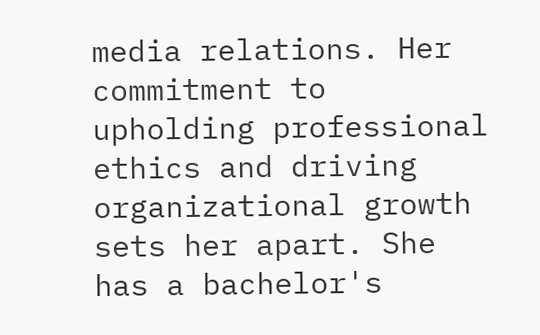media relations. Her commitment to upholding professional ethics and driving organizational growth sets her apart. She has a bachelor's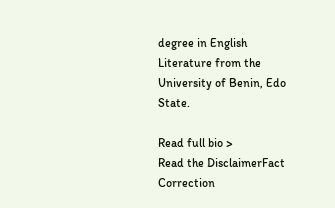degree in English Literature from the University of Benin, Edo State.

Read full bio >
Read the DisclaimerFact Correction